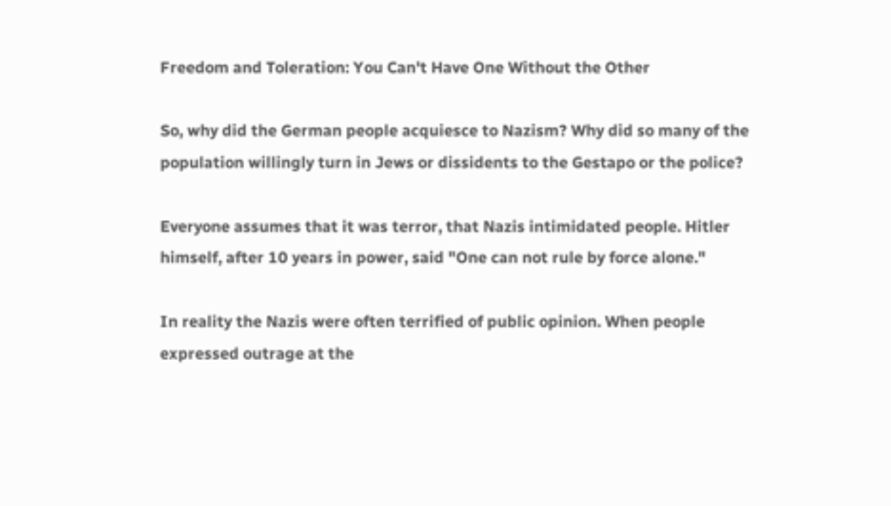Freedom and Toleration: You Can't Have One Without the Other

So, why did the German people acquiesce to Nazism? Why did so many of the population willingly turn in Jews or dissidents to the Gestapo or the police?

Everyone assumes that it was terror, that Nazis intimidated people. Hitler himself, after 10 years in power, said "One can not rule by force alone."

In reality the Nazis were often terrified of public opinion. When people expressed outrage at the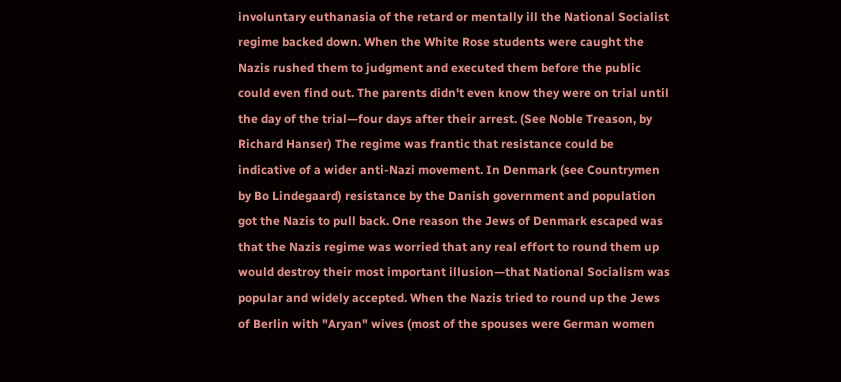involuntary euthanasia of the retard or mentally ill the National Socialist regime backed down. When the White Rose students were caught the Nazis rushed them to judgment and executed them before the public could even find out. The parents didn't even know they were on trial until the day of the trial—four days after their arrest. (See Noble Treason, by Richard Hanser) The regime was frantic that resistance could be indicative of a wider anti-Nazi movement. In Denmark (see Countrymen by Bo Lindegaard) resistance by the Danish government and population got the Nazis to pull back. One reason the Jews of Denmark escaped was that the Nazis regime was worried that any real effort to round them up would destroy their most important illusion—that National Socialism was popular and widely accepted. When the Nazis tried to round up the Jews of Berlin with "Aryan" wives (most of the spouses were German women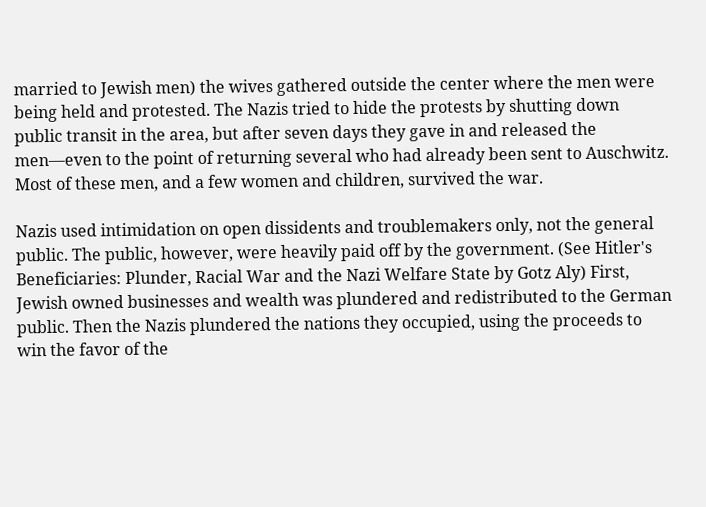married to Jewish men) the wives gathered outside the center where the men were being held and protested. The Nazis tried to hide the protests by shutting down public transit in the area, but after seven days they gave in and released the men—even to the point of returning several who had already been sent to Auschwitz. Most of these men, and a few women and children, survived the war.

Nazis used intimidation on open dissidents and troublemakers only, not the general public. The public, however, were heavily paid off by the government. (See Hitler's Beneficiaries: Plunder, Racial War and the Nazi Welfare State by Gotz Aly) First, Jewish owned businesses and wealth was plundered and redistributed to the German public. Then the Nazis plundered the nations they occupied, using the proceeds to win the favor of the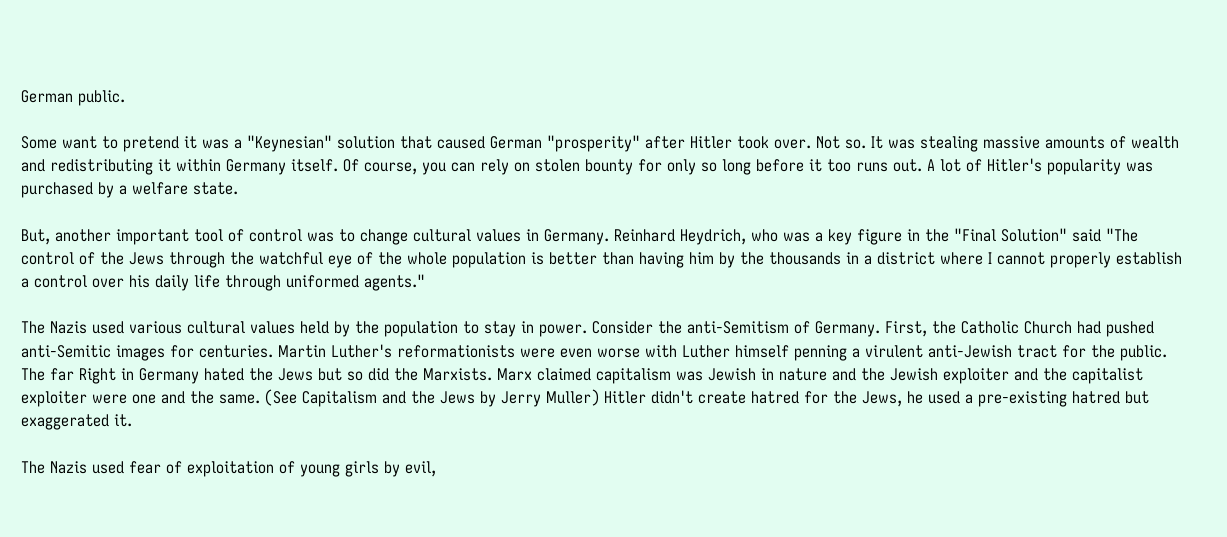German public.

Some want to pretend it was a "Keynesian" solution that caused German "prosperity" after Hitler took over. Not so. It was stealing massive amounts of wealth and redistributing it within Germany itself. Of course, you can rely on stolen bounty for only so long before it too runs out. A lot of Hitler's popularity was purchased by a welfare state.

But, another important tool of control was to change cultural values in Germany. Reinhard Heydrich, who was a key figure in the "Final Solution" said "The control of the Jews through the watchful eye of the whole population is better than having him by the thousands in a district where I cannot properly establish a control over his daily life through uniformed agents."

The Nazis used various cultural values held by the population to stay in power. Consider the anti-Semitism of Germany. First, the Catholic Church had pushed anti-Semitic images for centuries. Martin Luther's reformationists were even worse with Luther himself penning a virulent anti-Jewish tract for the public. The far Right in Germany hated the Jews but so did the Marxists. Marx claimed capitalism was Jewish in nature and the Jewish exploiter and the capitalist exploiter were one and the same. (See Capitalism and the Jews by Jerry Muller) Hitler didn't create hatred for the Jews, he used a pre-existing hatred but exaggerated it.

The Nazis used fear of exploitation of young girls by evil,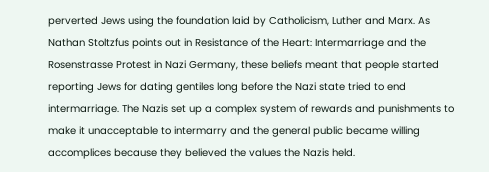perverted Jews using the foundation laid by Catholicism, Luther and Marx. As Nathan Stoltzfus points out in Resistance of the Heart: Intermarriage and the Rosenstrasse Protest in Nazi Germany, these beliefs meant that people started reporting Jews for dating gentiles long before the Nazi state tried to end intermarriage. The Nazis set up a complex system of rewards and punishments to make it unacceptable to intermarry and the general public became willing accomplices because they believed the values the Nazis held.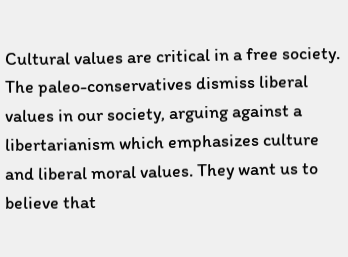Cultural values are critical in a free society. The paleo-conservatives dismiss liberal values in our society, arguing against a libertarianism which emphasizes culture and liberal moral values. They want us to believe that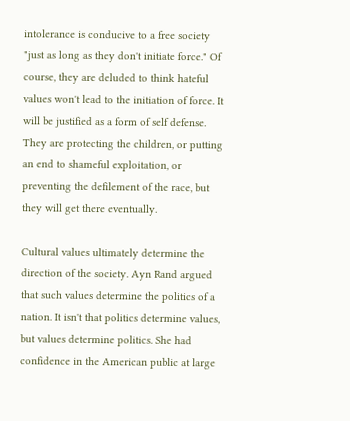intolerance is conducive to a free society "just as long as they don't initiate force." Of course, they are deluded to think hateful values won't lead to the initiation of force. It will be justified as a form of self defense. They are protecting the children, or putting an end to shameful exploitation, or preventing the defilement of the race, but they will get there eventually.

Cultural values ultimately determine the direction of the society. Ayn Rand argued that such values determine the politics of a nation. It isn't that politics determine values, but values determine politics. She had confidence in the American public at large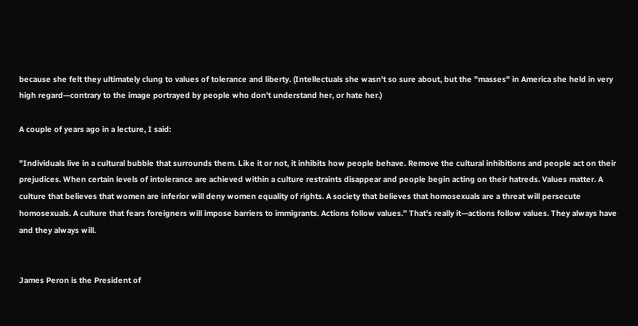because she felt they ultimately clung to values of tolerance and liberty. (Intellectuals she wasn't so sure about, but the "masses" in America she held in very high regard—contrary to the image portrayed by people who don't understand her, or hate her.)

A couple of years ago in a lecture, I said:

"Individuals live in a cultural bubble that surrounds them. Like it or not, it inhibits how people behave. Remove the cultural inhibitions and people act on their prejudices. When certain levels of intolerance are achieved within a culture restraints disappear and people begin acting on their hatreds. Values matter. A culture that believes that women are inferior will deny women equality of rights. A society that believes that homosexuals are a threat will persecute homosexuals. A culture that fears foreigners will impose barriers to immigrants. Actions follow values.” That’s really it—actions follow values. They always have and they always will.


James Peron is the President of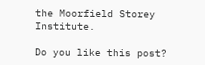the Moorfield Storey Institute.

Do you like this post?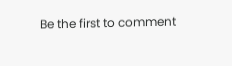Be the first to comment